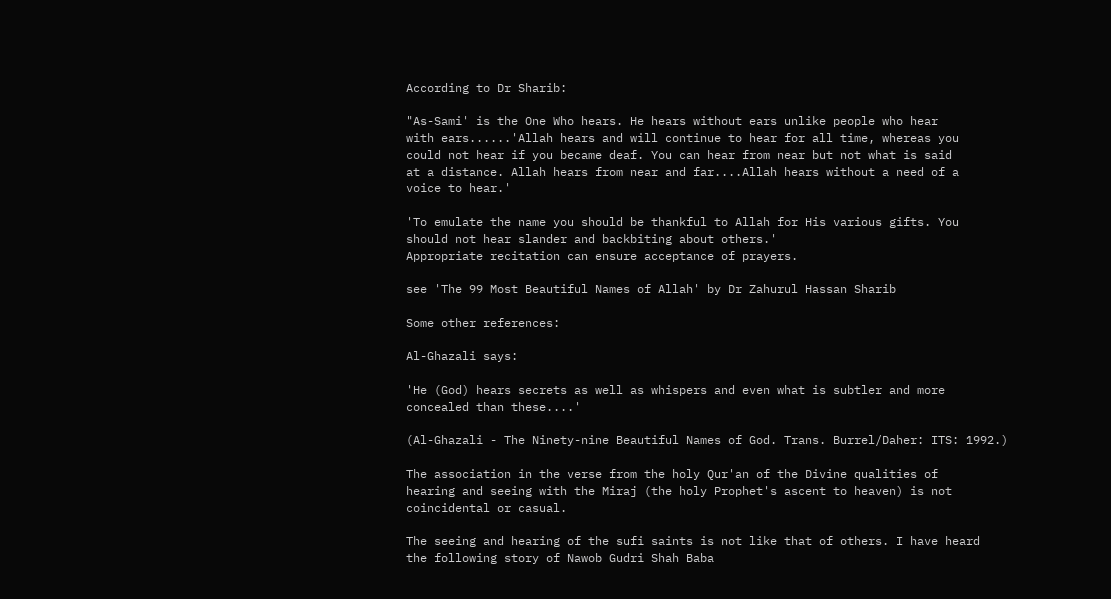According to Dr Sharib:

"As-Sami' is the One Who hears. He hears without ears unlike people who hear
with ears......'Allah hears and will continue to hear for all time, whereas you
could not hear if you became deaf. You can hear from near but not what is said
at a distance. Allah hears from near and far....Allah hears without a need of a
voice to hear.'

'To emulate the name you should be thankful to Allah for His various gifts. You
should not hear slander and backbiting about others.'
Appropriate recitation can ensure acceptance of prayers.

see 'The 99 Most Beautiful Names of Allah' by Dr Zahurul Hassan Sharib

Some other references:

Al-Ghazali says:

'He (God) hears secrets as well as whispers and even what is subtler and more
concealed than these....'

(Al-Ghazali - The Ninety-nine Beautiful Names of God. Trans. Burrel/Daher: ITS: 1992.)

The association in the verse from the holy Qur'an of the Divine qualities of
hearing and seeing with the Miraj (the holy Prophet's ascent to heaven) is not
coincidental or casual.

The seeing and hearing of the sufi saints is not like that of others. I have heard
the following story of Nawob Gudri Shah Baba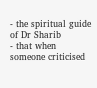- the spiritual guide of Dr Sharib
- that when someone criticised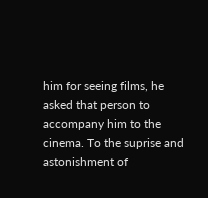him for seeing films, he asked that person to
accompany him to the cinema. To the suprise and astonishment of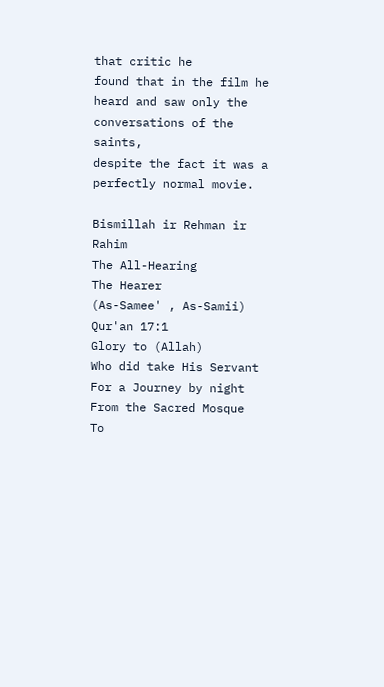that critic he
found that in the film he heard and saw only the conversations of the saints,
despite the fact it was a perfectly normal movie.

Bismillah ir Rehman ir Rahim
The All-Hearing
The Hearer
(As-Samee' , As-Samii)
Qur'an 17:1
Glory to (Allah)
Who did take His Servant
For a Journey by night
From the Sacred Mosque
To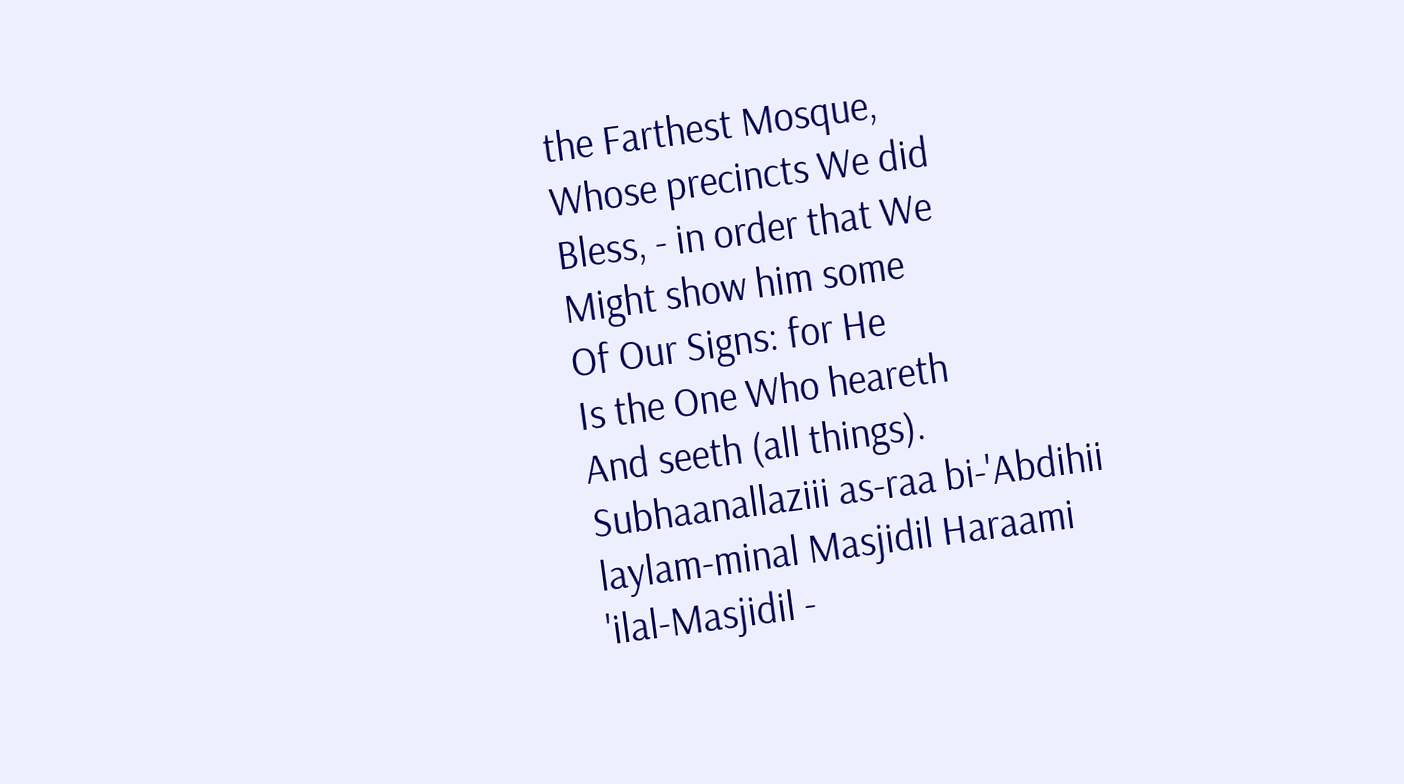the Farthest Mosque,
Whose precincts We did
Bless, - in order that We
Might show him some
Of Our Signs: for He
Is the One Who heareth
And seeth (all things).
Subhaanallaziii as-raa bi-'Abdihii
laylam-minal Masjidil Haraami
'ilal-Masjidil -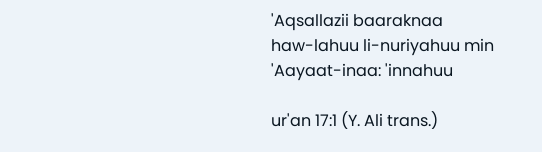'Aqsallazii baaraknaa
haw-lahuu li-nuriyahuu min
'Aayaat-inaa: 'innahuu

ur'an 17:1 (Y. Ali trans.)